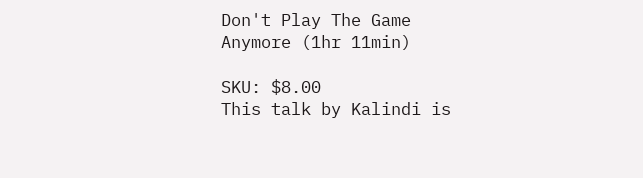Don't Play The Game Anymore (1hr 11min)

SKU: $8.00
This talk by Kalindi is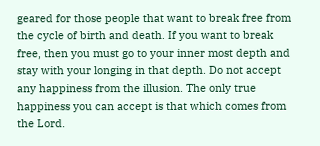geared for those people that want to break free from the cycle of birth and death. If you want to break free, then you must go to your inner most depth and stay with your longing in that depth. Do not accept any happiness from the illusion. The only true happiness you can accept is that which comes from the Lord.